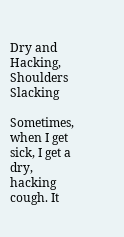Dry and Hacking, Shoulders Slacking

Sometimes, when I get sick, I get a dry, hacking cough. It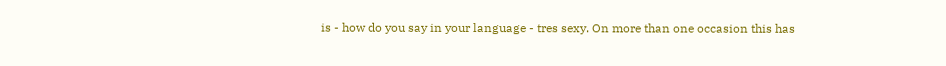is - how do you say in your language - tres sexy. On more than one occasion this has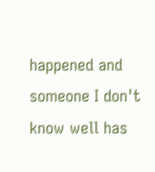happened and someone I don't know well has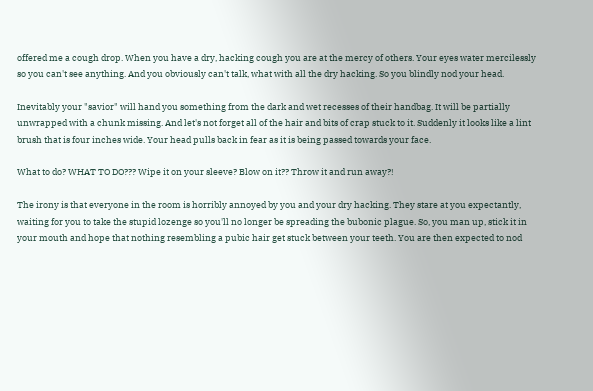offered me a cough drop. When you have a dry, hacking cough you are at the mercy of others. Your eyes water mercilessly so you can't see anything. And you obviously can't talk, what with all the dry hacking. So you blindly nod your head.

Inevitably your "savior" will hand you something from the dark and wet recesses of their handbag. It will be partially unwrapped with a chunk missing. And let's not forget all of the hair and bits of crap stuck to it. Suddenly it looks like a lint brush that is four inches wide. Your head pulls back in fear as it is being passed towards your face.

What to do? WHAT TO DO??? Wipe it on your sleeve? Blow on it?? Throw it and run away?!

The irony is that everyone in the room is horribly annoyed by you and your dry hacking. They stare at you expectantly, waiting for you to take the stupid lozenge so you'll no longer be spreading the bubonic plague. So, you man up, stick it in your mouth and hope that nothing resembling a pubic hair get stuck between your teeth. You are then expected to nod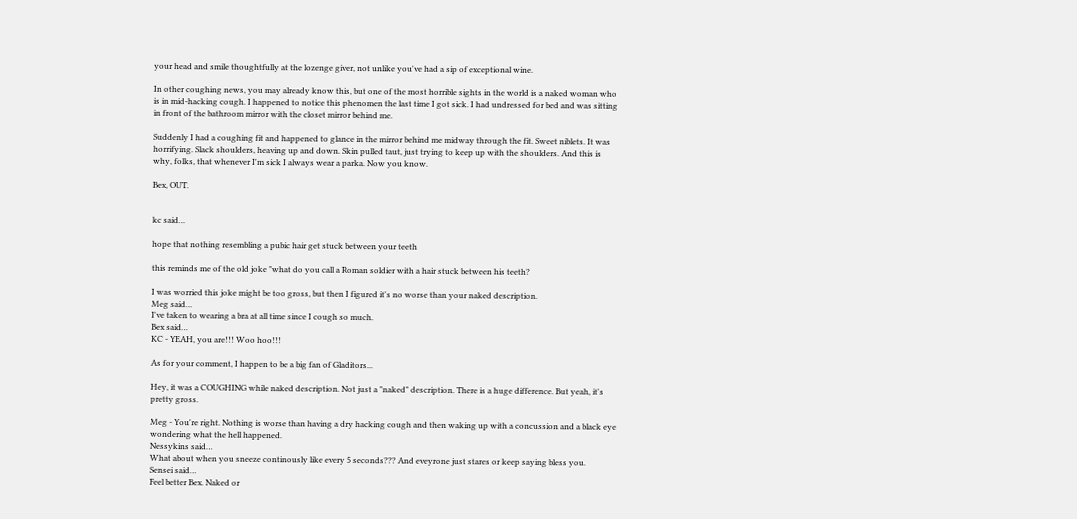your head and smile thoughtfully at the lozenge giver, not unlike you've had a sip of exceptional wine.

In other coughing news, you may already know this, but one of the most horrible sights in the world is a naked woman who is in mid-hacking cough. I happened to notice this phenomen the last time I got sick. I had undressed for bed and was sitting in front of the bathroom mirror with the closet mirror behind me.

Suddenly I had a coughing fit and happened to glance in the mirror behind me midway through the fit. Sweet niblets. It was horrifying. Slack shoulders, heaving up and down. Skin pulled taut, just trying to keep up with the shoulders. And this is why, folks, that whenever I'm sick I always wear a parka. Now you know.

Bex, OUT.


kc said…

hope that nothing resembling a pubic hair get stuck between your teeth

this reminds me of the old joke "what do you call a Roman soldier with a hair stuck between his teeth?

I was worried this joke might be too gross, but then I figured it's no worse than your naked description.
Meg said…
I've taken to wearing a bra at all time since I cough so much.
Bex said…
KC - YEAH, you are!!! Woo hoo!!!

As for your comment, I happen to be a big fan of Gladitors...

Hey, it was a COUGHING while naked description. Not just a "naked" description. There is a huge difference. But yeah, it's pretty gross.

Meg - You're right. Nothing is worse than having a dry hacking cough and then waking up with a concussion and a black eye wondering what the hell happened.
Nessykins said…
What about when you sneeze continously like every 5 seconds??? And eveyrone just stares or keep saying bless you.
Sensei said…
Feel better Bex. Naked or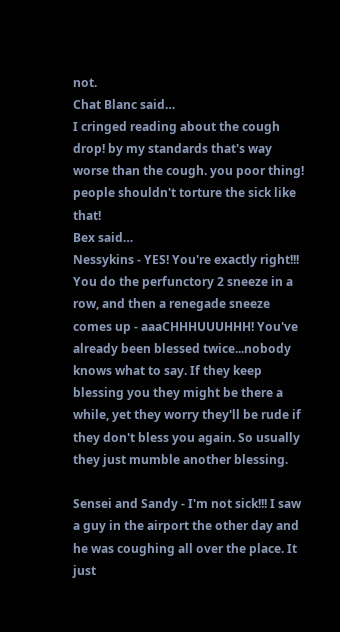not.
Chat Blanc said…
I cringed reading about the cough drop! by my standards that's way worse than the cough. you poor thing! people shouldn't torture the sick like that!
Bex said…
Nessykins - YES! You're exactly right!!! You do the perfunctory 2 sneeze in a row, and then a renegade sneeze comes up - aaaCHHHUUUHHH! You've already been blessed twice...nobody knows what to say. If they keep blessing you they might be there a while, yet they worry they'll be rude if they don't bless you again. So usually they just mumble another blessing.

Sensei and Sandy - I'm not sick!!! I saw a guy in the airport the other day and he was coughing all over the place. It just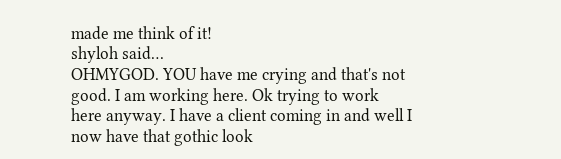made me think of it!
shyloh said…
OHMYGOD. YOU have me crying and that's not good. I am working here. Ok trying to work here anyway. I have a client coming in and well I now have that gothic look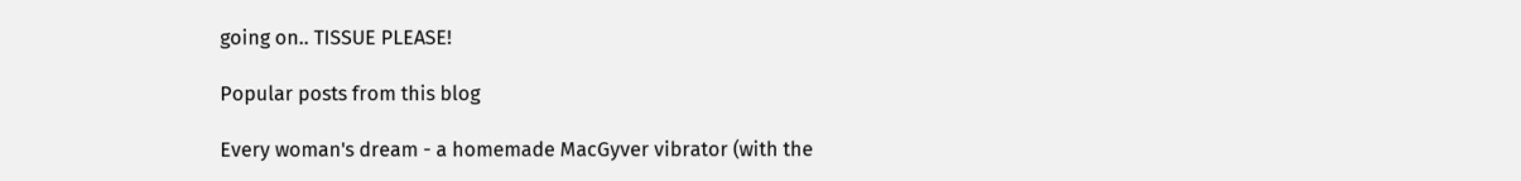going on.. TISSUE PLEASE!

Popular posts from this blog

Every woman's dream - a homemade MacGyver vibrator (with the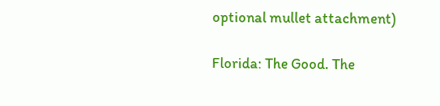optional mullet attachment)

Florida: The Good. The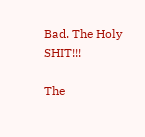Bad. The Holy SHIT!!!

The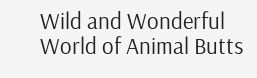Wild and Wonderful World of Animal Butts